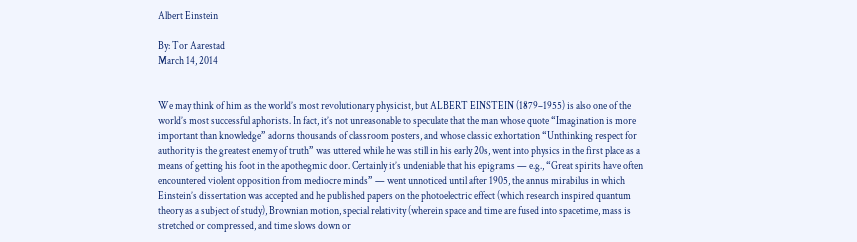Albert Einstein

By: Tor Aarestad
March 14, 2014


We may think of him as the world’s most revolutionary physicist, but ALBERT EINSTEIN (1879–1955) is also one of the world’s most successful aphorists. In fact, it’s not unreasonable to speculate that the man whose quote “Imagination is more important than knowledge” adorns thousands of classroom posters, and whose classic exhortation “Unthinking respect for authority is the greatest enemy of truth” was uttered while he was still in his early 20s, went into physics in the first place as a means of getting his foot in the apothegmic door. Certainly it’s undeniable that his epigrams — e.g., “Great spirits have often encountered violent opposition from mediocre minds” — went unnoticed until after 1905, the annus mirabilus in which Einstein’s dissertation was accepted and he published papers on the photoelectric effect (which research inspired quantum theory as a subject of study), Brownian motion, special relativity (wherein space and time are fused into spacetime, mass is stretched or compressed, and time slows down or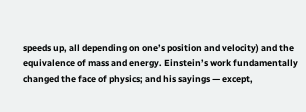speeds up, all depending on one’s position and velocity) and the equivalence of mass and energy. Einstein’s work fundamentally changed the face of physics; and his sayings — except,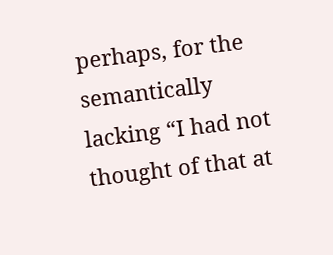perhaps, for the semantically lacking “I had not thought of that at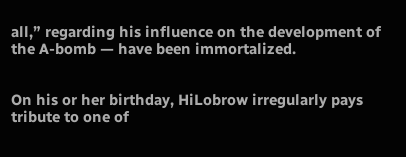all,” regarding his influence on the development of the A-bomb — have been immortalized.


On his or her birthday, HiLobrow irregularly pays tribute to one of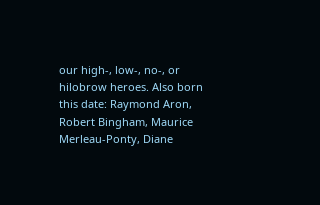our high-, low-, no-, or hilobrow heroes. Also born this date: Raymond Aron, Robert Bingham, Maurice Merleau-Ponty, Diane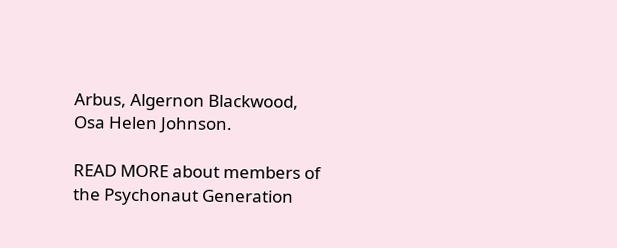Arbus, Algernon Blackwood, Osa Helen Johnson.

READ MORE about members of the Psychonaut Generation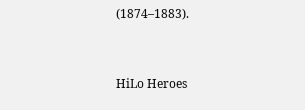(1874–1883).


HiLo Heroes